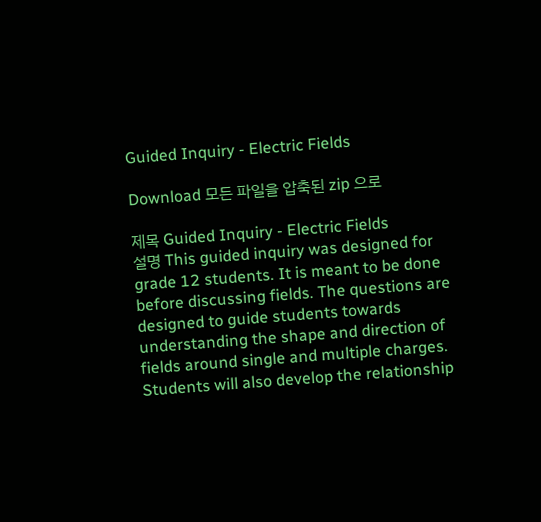Guided Inquiry - Electric Fields

Download 모든 파일을 압축된 zip 으로

제목 Guided Inquiry - Electric Fields
설명 This guided inquiry was designed for grade 12 students. It is meant to be done before discussing fields. The questions are designed to guide students towards understanding the shape and direction of fields around single and multiple charges. Students will also develop the relationship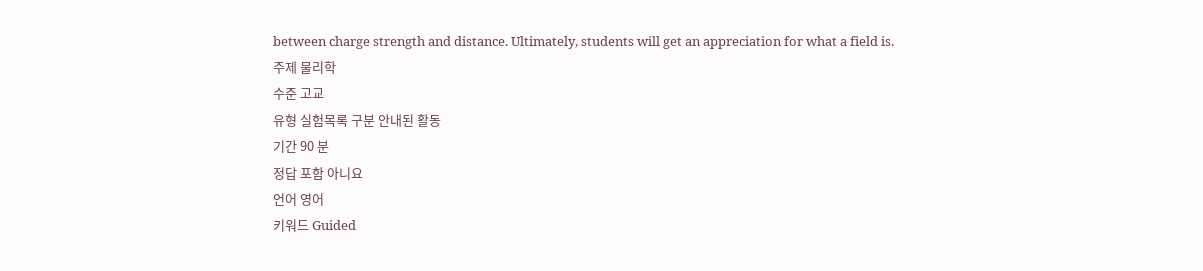between charge strength and distance. Ultimately, students will get an appreciation for what a field is.
주제 물리학
수준 고교
유형 실험목록 구분 안내된 활동
기간 90 분
정답 포함 아니요
언어 영어
키워드 Guided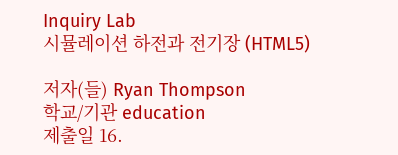Inquiry Lab
시뮬레이션 하전과 전기장 (HTML5)

저자(들) Ryan Thompson
학교/기관 education
제출일 16.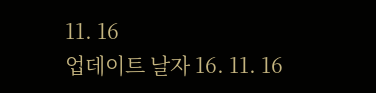11. 16
업데이트 날자 16. 11. 16